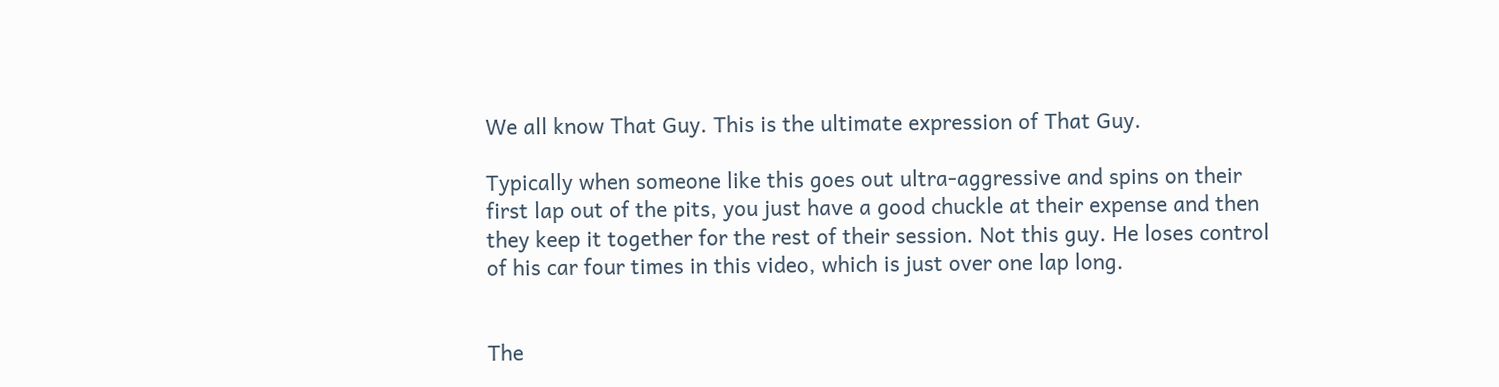We all know That Guy. This is the ultimate expression of That Guy.

Typically when someone like this goes out ultra-aggressive and spins on their first lap out of the pits, you just have a good chuckle at their expense and then they keep it together for the rest of their session. Not this guy. He loses control of his car four times in this video, which is just over one lap long.


The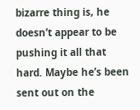bizarre thing is, he doesn’t appear to be pushing it all that hard. Maybe he’s been sent out on the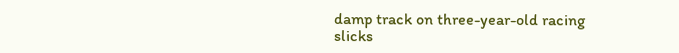damp track on three-year-old racing slicks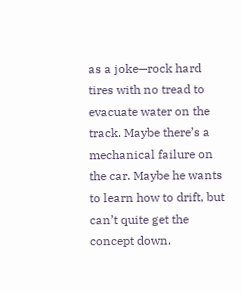as a joke—rock hard tires with no tread to evacuate water on the track. Maybe there’s a mechanical failure on the car. Maybe he wants to learn how to drift, but can’t quite get the concept down.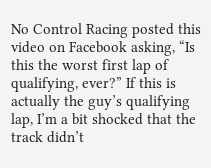No Control Racing posted this video on Facebook asking, “Is this the worst first lap of qualifying, ever?” If this is actually the guy’s qualifying lap, I’m a bit shocked that the track didn’t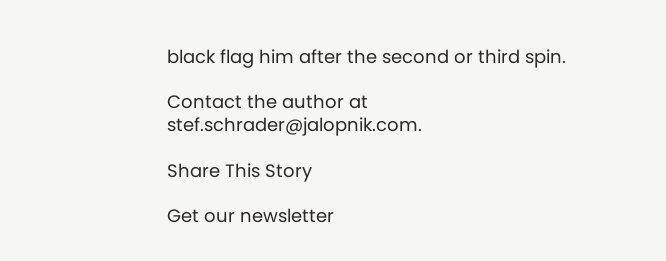black flag him after the second or third spin.

Contact the author at stef.schrader@jalopnik.com.

Share This Story

Get our newsletter